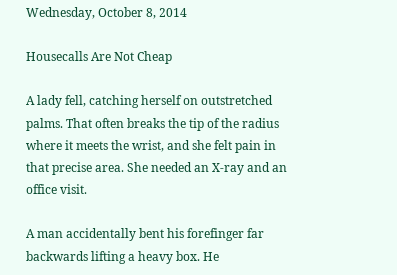Wednesday, October 8, 2014

Housecalls Are Not Cheap

A lady fell, catching herself on outstretched palms. That often breaks the tip of the radius where it meets the wrist, and she felt pain in that precise area. She needed an X-ray and an office visit.

A man accidentally bent his forefinger far backwards lifting a heavy box. He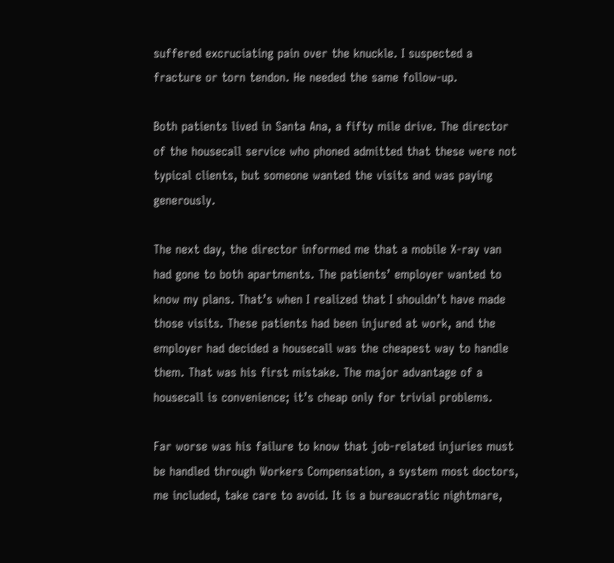suffered excruciating pain over the knuckle. I suspected a fracture or torn tendon. He needed the same follow-up.

Both patients lived in Santa Ana, a fifty mile drive. The director of the housecall service who phoned admitted that these were not typical clients, but someone wanted the visits and was paying generously.

The next day, the director informed me that a mobile X-ray van had gone to both apartments. The patients’ employer wanted to know my plans. That’s when I realized that I shouldn’t have made those visits. These patients had been injured at work, and the employer had decided a housecall was the cheapest way to handle them. That was his first mistake. The major advantage of a housecall is convenience; it’s cheap only for trivial problems.

Far worse was his failure to know that job-related injuries must be handled through Workers Compensation, a system most doctors, me included, take care to avoid. It is a bureaucratic nightmare,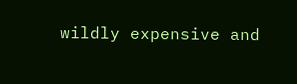wildly expensive and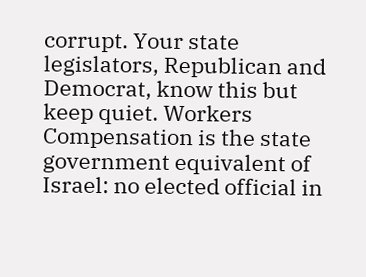corrupt. Your state legislators, Republican and Democrat, know this but keep quiet. Workers Compensation is the state government equivalent of Israel: no elected official in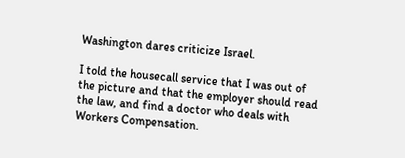Washington dares criticize Israel.

I told the housecall service that I was out of the picture and that the employer should read the law, and find a doctor who deals with Workers Compensation.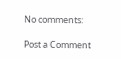No comments:

Post a Comment